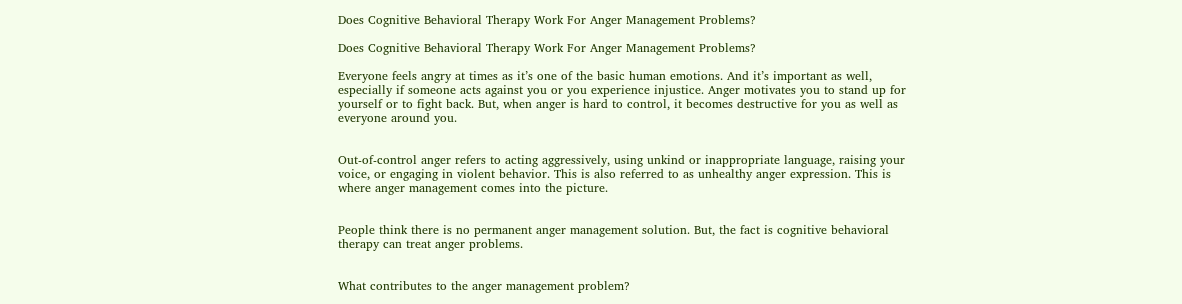Does Cognitive Behavioral Therapy Work For Anger Management Problems?

Does Cognitive Behavioral Therapy Work For Anger Management Problems?

Everyone feels angry at times as it’s one of the basic human emotions. And it’s important as well, especially if someone acts against you or you experience injustice. Anger motivates you to stand up for yourself or to fight back. But, when anger is hard to control, it becomes destructive for you as well as everyone around you.


Out-of-control anger refers to acting aggressively, using unkind or inappropriate language, raising your voice, or engaging in violent behavior. This is also referred to as unhealthy anger expression. This is where anger management comes into the picture.


People think there is no permanent anger management solution. But, the fact is cognitive behavioral therapy can treat anger problems.


What contributes to the anger management problem?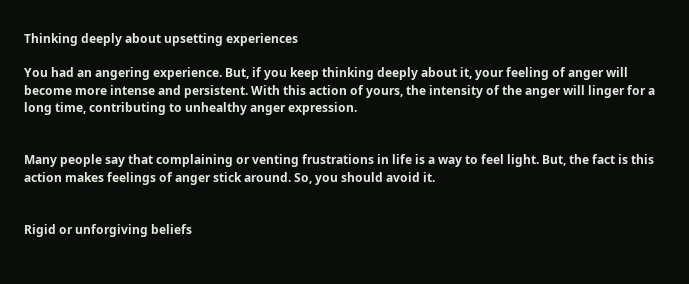Thinking deeply about upsetting experiences

You had an angering experience. But, if you keep thinking deeply about it, your feeling of anger will become more intense and persistent. With this action of yours, the intensity of the anger will linger for a long time, contributing to unhealthy anger expression.


Many people say that complaining or venting frustrations in life is a way to feel light. But, the fact is this action makes feelings of anger stick around. So, you should avoid it.


Rigid or unforgiving beliefs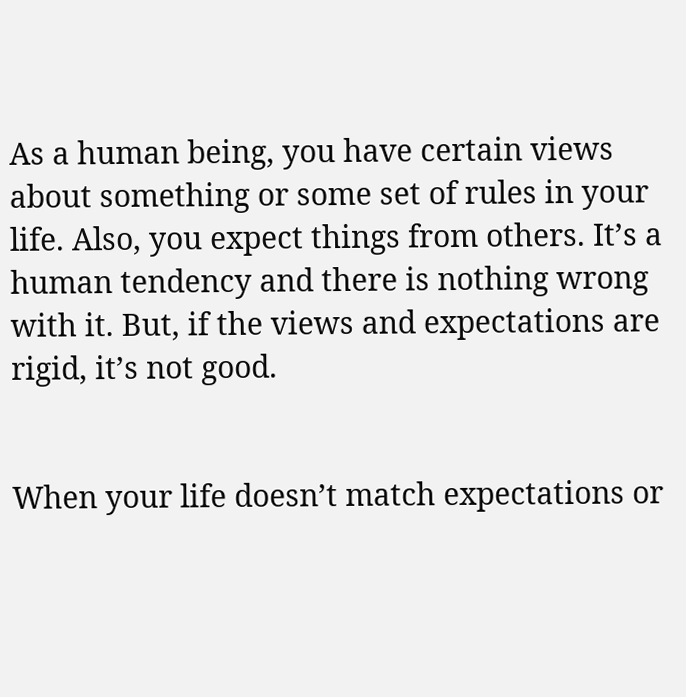As a human being, you have certain views about something or some set of rules in your life. Also, you expect things from others. It’s a human tendency and there is nothing wrong with it. But, if the views and expectations are rigid, it’s not good.


When your life doesn’t match expectations or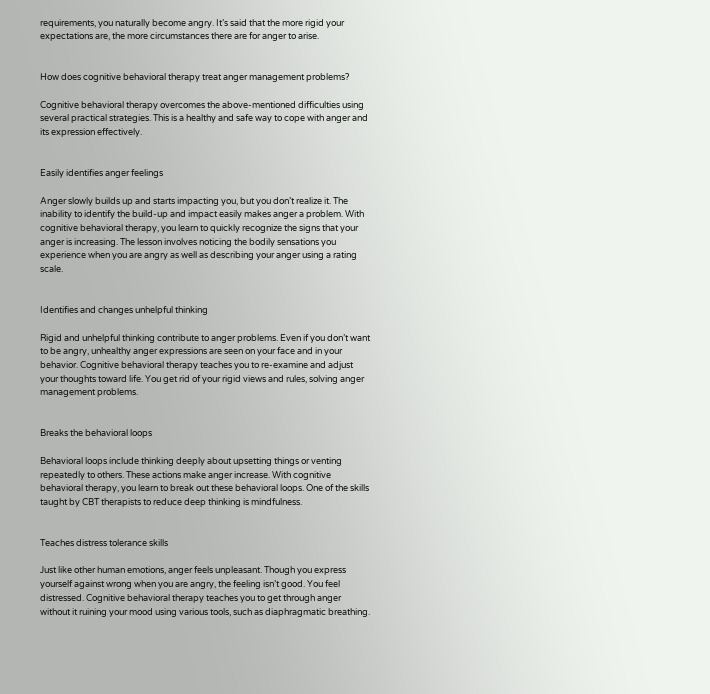requirements, you naturally become angry. It’s said that the more rigid your expectations are, the more circumstances there are for anger to arise.


How does cognitive behavioral therapy treat anger management problems?

Cognitive behavioral therapy overcomes the above-mentioned difficulties using several practical strategies. This is a healthy and safe way to cope with anger and its expression effectively.


Easily identifies anger feelings

Anger slowly builds up and starts impacting you, but you don’t realize it. The inability to identify the build-up and impact easily makes anger a problem. With cognitive behavioral therapy, you learn to quickly recognize the signs that your anger is increasing. The lesson involves noticing the bodily sensations you experience when you are angry as well as describing your anger using a rating scale.


Identifies and changes unhelpful thinking

Rigid and unhelpful thinking contribute to anger problems. Even if you don’t want to be angry, unhealthy anger expressions are seen on your face and in your behavior. Cognitive behavioral therapy teaches you to re-examine and adjust your thoughts toward life. You get rid of your rigid views and rules, solving anger management problems.


Breaks the behavioral loops

Behavioral loops include thinking deeply about upsetting things or venting repeatedly to others. These actions make anger increase. With cognitive behavioral therapy, you learn to break out these behavioral loops. One of the skills taught by CBT therapists to reduce deep thinking is mindfulness.


Teaches distress tolerance skills

Just like other human emotions, anger feels unpleasant. Though you express yourself against wrong when you are angry, the feeling isn’t good. You feel distressed. Cognitive behavioral therapy teaches you to get through anger without it ruining your mood using various tools, such as diaphragmatic breathing.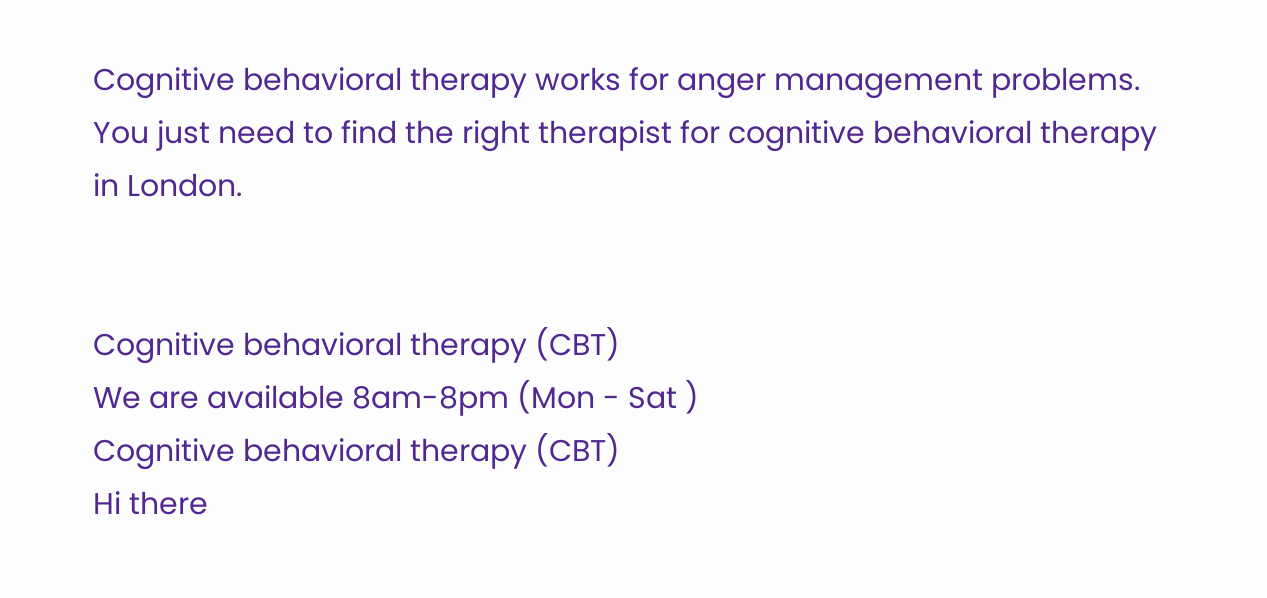Cognitive behavioral therapy works for anger management problems. You just need to find the right therapist for cognitive behavioral therapy in London.


Cognitive behavioral therapy (CBT)
We are available 8am-8pm (Mon - Sat )
Cognitive behavioral therapy (CBT)
Hi there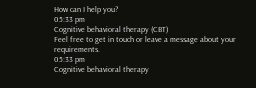How can I help you?
05:33 pm
Cognitive behavioral therapy (CBT)
Feel free to get in touch or leave a message about your requirements.
05:33 pm
Cognitive behavioral therapy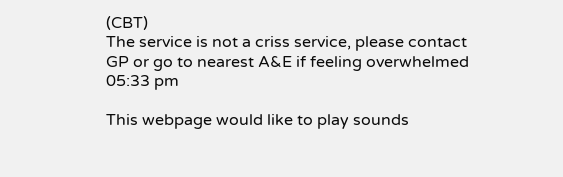(CBT)
The service is not a criss service, please contact GP or go to nearest A&E if feeling overwhelmed
05:33 pm

This webpage would like to play sounds